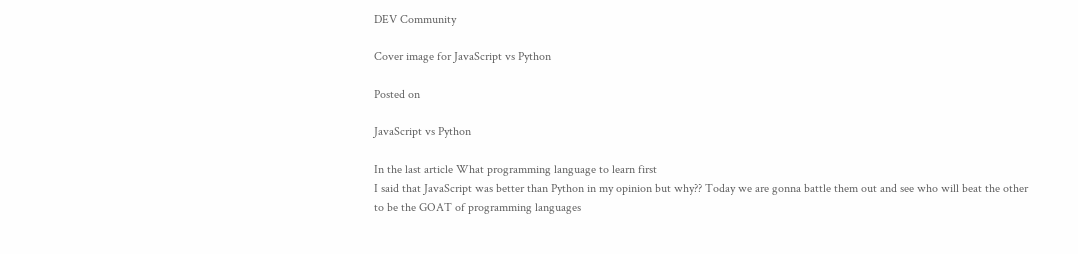DEV Community

Cover image for JavaScript vs Python

Posted on

JavaScript vs Python

In the last article What programming language to learn first
I said that JavaScript was better than Python in my opinion but why?? Today we are gonna battle them out and see who will beat the other to be the GOAT of programming languages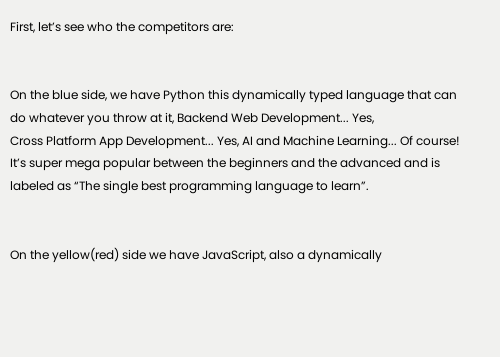First, let’s see who the competitors are:


On the blue side, we have Python this dynamically typed language that can do whatever you throw at it, Backend Web Development... Yes,
Cross Platform App Development... Yes, AI and Machine Learning... Of course!
It’s super mega popular between the beginners and the advanced and is labeled as “The single best programming language to learn”.


On the yellow(red) side we have JavaScript, also a dynamically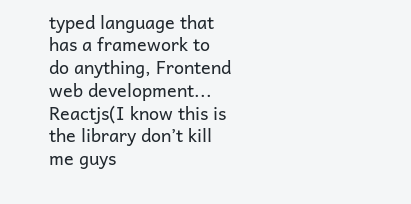typed language that has a framework to do anything, Frontend web development... Reactjs(I know this is the library don’t kill me guys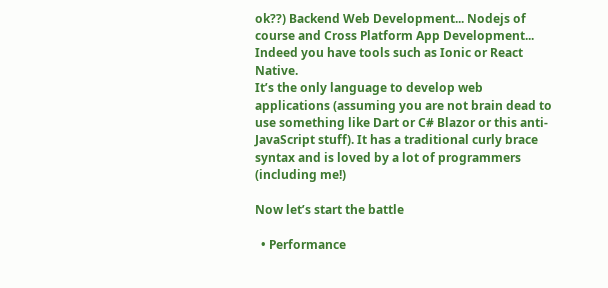ok??) Backend Web Development... Nodejs of course and Cross Platform App Development... Indeed you have tools such as Ionic or React Native.
It’s the only language to develop web applications (assuming you are not brain dead to use something like Dart or C# Blazor or this anti-JavaScript stuff). It has a traditional curly brace syntax and is loved by a lot of programmers (including me!)

Now let’s start the battle

  • Performance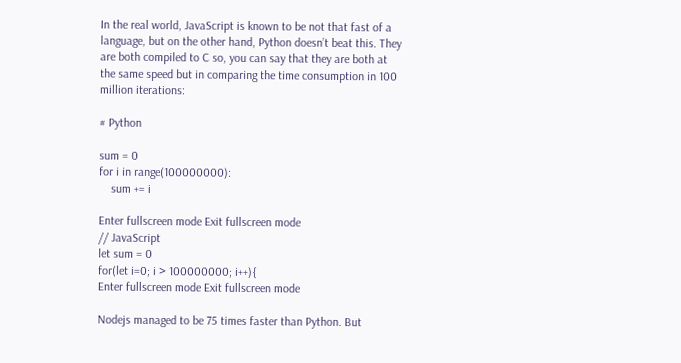In the real world, JavaScript is known to be not that fast of a language, but on the other hand, Python doesn’t beat this. They are both compiled to C so, you can say that they are both at the same speed but in comparing the time consumption in 100 million iterations:

# Python

sum = 0
for i in range(100000000):
    sum += i

Enter fullscreen mode Exit fullscreen mode
// JavaScript
let sum = 0
for(let i=0; i > 100000000; i++){
Enter fullscreen mode Exit fullscreen mode

Nodejs managed to be 75 times faster than Python. But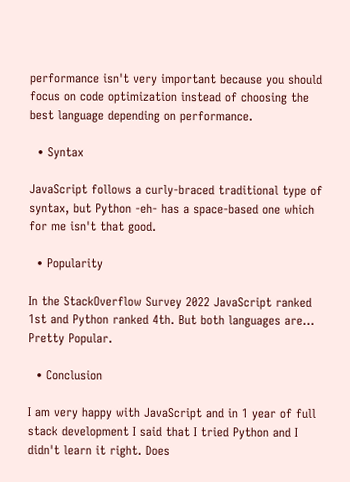performance isn't very important because you should focus on code optimization instead of choosing the best language depending on performance.

  • Syntax

JavaScript follows a curly-braced traditional type of syntax, but Python -eh- has a space-based one which for me isn't that good.

  • Popularity

In the StackOverflow Survey 2022 JavaScript ranked 1st and Python ranked 4th. But both languages are... Pretty Popular.

  • Conclusion

I am very happy with JavaScript and in 1 year of full stack development I said that I tried Python and I didn't learn it right. Does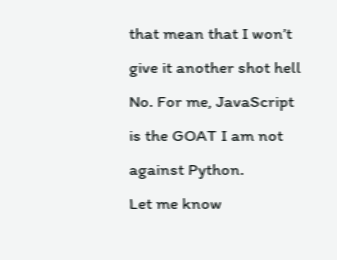that mean that I won’t give it another shot hell No. For me, JavaScript is the GOAT I am not against Python.
Let me know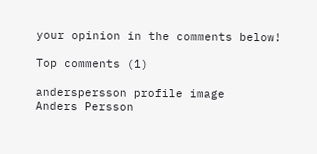your opinion in the comments below!

Top comments (1)

anderspersson profile image
Anders Persson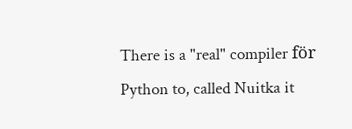There is a "real" compiler för Python to, called Nuitka it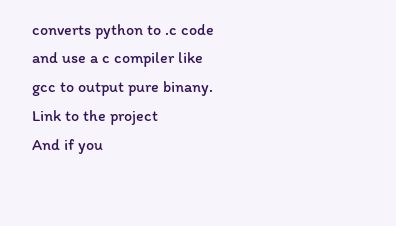converts python to .c code and use a c compiler like gcc to output pure binany.
Link to the project
And if you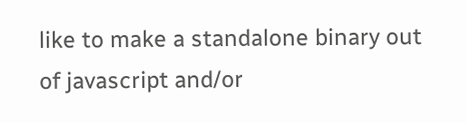like to make a standalone binary out of javascript and/or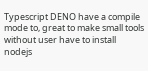Typescript DENO have a compile mode to, great to make small tools without user have to install nodejs